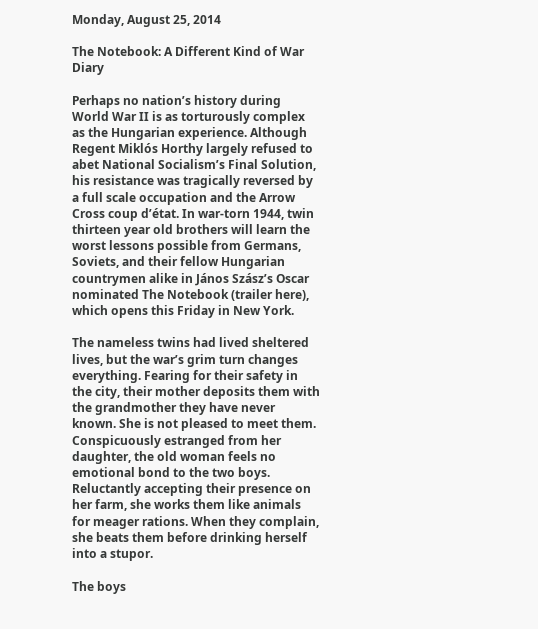Monday, August 25, 2014

The Notebook: A Different Kind of War Diary

Perhaps no nation’s history during World War II is as torturously complex as the Hungarian experience. Although Regent Miklós Horthy largely refused to abet National Socialism’s Final Solution, his resistance was tragically reversed by a full scale occupation and the Arrow Cross coup d’état. In war-torn 1944, twin thirteen year old brothers will learn the worst lessons possible from Germans, Soviets, and their fellow Hungarian countrymen alike in János Szász’s Oscar nominated The Notebook (trailer here), which opens this Friday in New York.

The nameless twins had lived sheltered lives, but the war’s grim turn changes everything. Fearing for their safety in the city, their mother deposits them with the grandmother they have never known. She is not pleased to meet them. Conspicuously estranged from her daughter, the old woman feels no emotional bond to the two boys. Reluctantly accepting their presence on her farm, she works them like animals for meager rations. When they complain, she beats them before drinking herself into a stupor.

The boys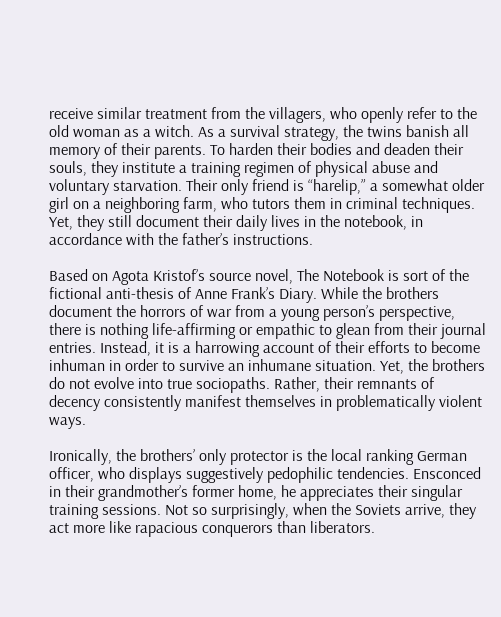receive similar treatment from the villagers, who openly refer to the old woman as a witch. As a survival strategy, the twins banish all memory of their parents. To harden their bodies and deaden their souls, they institute a training regimen of physical abuse and voluntary starvation. Their only friend is “harelip,” a somewhat older girl on a neighboring farm, who tutors them in criminal techniques. Yet, they still document their daily lives in the notebook, in accordance with the father’s instructions.

Based on Agota Kristof’s source novel, The Notebook is sort of the fictional anti-thesis of Anne Frank’s Diary. While the brothers document the horrors of war from a young person’s perspective, there is nothing life-affirming or empathic to glean from their journal entries. Instead, it is a harrowing account of their efforts to become inhuman in order to survive an inhumane situation. Yet, the brothers do not evolve into true sociopaths. Rather, their remnants of decency consistently manifest themselves in problematically violent ways.

Ironically, the brothers’ only protector is the local ranking German officer, who displays suggestively pedophilic tendencies. Ensconced in their grandmother’s former home, he appreciates their singular training sessions. Not so surprisingly, when the Soviets arrive, they act more like rapacious conquerors than liberators.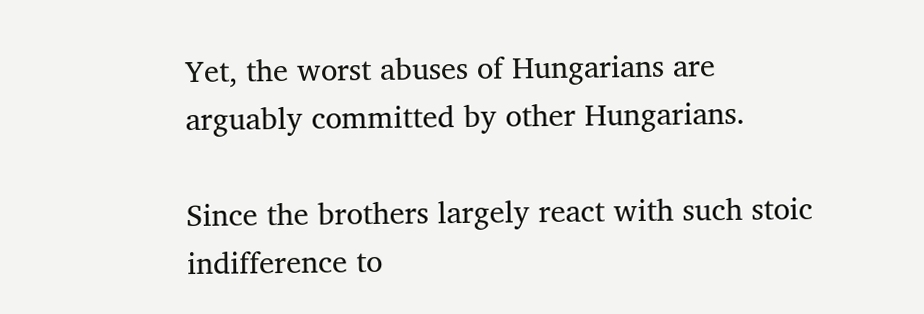Yet, the worst abuses of Hungarians are arguably committed by other Hungarians.

Since the brothers largely react with such stoic indifference to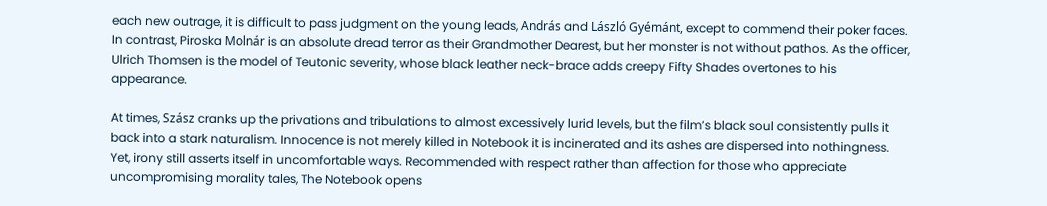each new outrage, it is difficult to pass judgment on the young leads, András and László Gyémánt, except to commend their poker faces. In contrast, Piroska Molnár is an absolute dread terror as their Grandmother Dearest, but her monster is not without pathos. As the officer, Ulrich Thomsen is the model of Teutonic severity, whose black leather neck-brace adds creepy Fifty Shades overtones to his appearance.

At times, Szász cranks up the privations and tribulations to almost excessively lurid levels, but the film’s black soul consistently pulls it back into a stark naturalism. Innocence is not merely killed in Notebook it is incinerated and its ashes are dispersed into nothingness. Yet, irony still asserts itself in uncomfortable ways. Recommended with respect rather than affection for those who appreciate uncompromising morality tales, The Notebook opens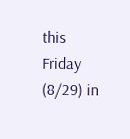this Friday (8/29) in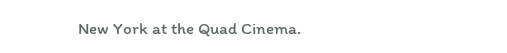New York at the Quad Cinema.